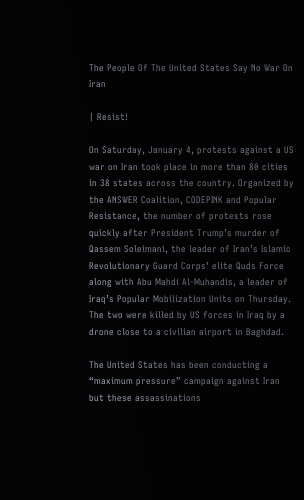The People Of The United States Say No War On Iran

| Resist!

On Saturday, January 4, protests against a US war on Iran took place in more than 80 cities in 38 states across the country. Organized by the ANSWER Coalition, CODEPINK and Popular Resistance, the number of protests rose quickly after President Trump’s murder of Qassem Soleimani, the leader of Iran’s Islamic Revolutionary Guard Corps’ elite Quds Force along with Abu Mahdi Al-Muhandis, a leader of Iraq’s Popular Mobilization Units on Thursday. The two were killed by US forces in Iraq by a drone close to a civilian airport in Baghdad.

The United States has been conducting a “maximum pressure” campaign against Iran but these assassinations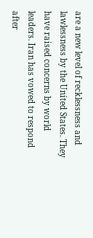are a new level of recklessness and lawlessness by the United States. They have raised concerns by world leaders. Iran has vowed to respond after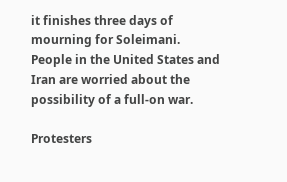it finishes three days of mourning for Soleimani. People in the United States and Iran are worried about the possibility of a full-on war.

Protesters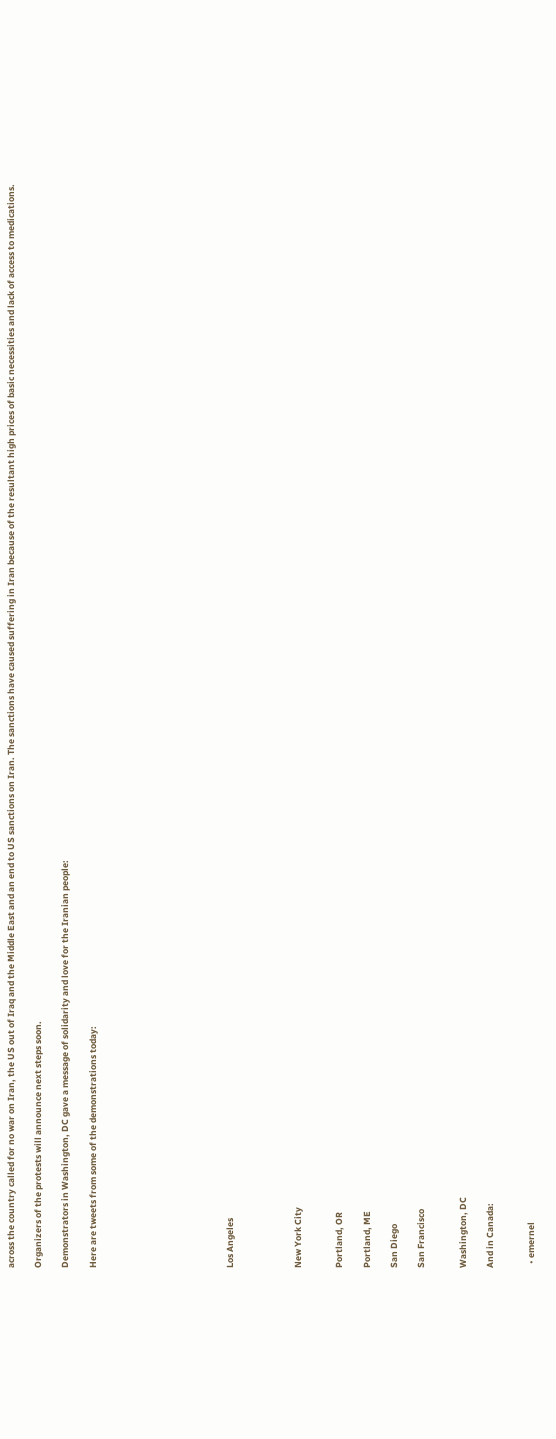across the country called for no war on Iran, the US out of Iraq and the Middle East and an end to US sanctions on Iran. The sanctions have caused suffering in Iran because of the resultant high prices of basic necessities and lack of access to medications.

Organizers of the protests will announce next steps soon.

Demonstrators in Washington, DC gave a message of solidarity and love for the Iranian people:

Here are tweets from some of the demonstrations today:









Los Angeles




New York City


Portland, OR

Portland, ME

San Diego

San Francisco


Washington, DC

And in Canada:


  • emernel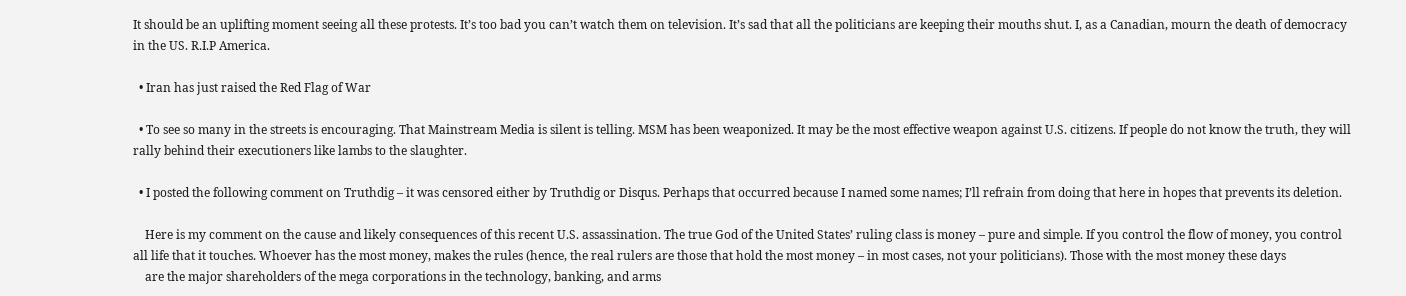It should be an uplifting moment seeing all these protests. It’s too bad you can’t watch them on television. It’s sad that all the politicians are keeping their mouths shut. I, as a Canadian, mourn the death of democracy in the US. R.I.P America.

  • Iran has just raised the Red Flag of War

  • To see so many in the streets is encouraging. That Mainstream Media is silent is telling. MSM has been weaponized. It may be the most effective weapon against U.S. citizens. If people do not know the truth, they will rally behind their executioners like lambs to the slaughter.

  • I posted the following comment on Truthdig – it was censored either by Truthdig or Disqus. Perhaps that occurred because I named some names; I’ll refrain from doing that here in hopes that prevents its deletion.

    Here is my comment on the cause and likely consequences of this recent U.S. assassination. The true God of the United States’ ruling class is money – pure and simple. If you control the flow of money, you control all life that it touches. Whoever has the most money, makes the rules (hence, the real rulers are those that hold the most money – in most cases, not your politicians). Those with the most money these days
    are the major shareholders of the mega corporations in the technology, banking, and arms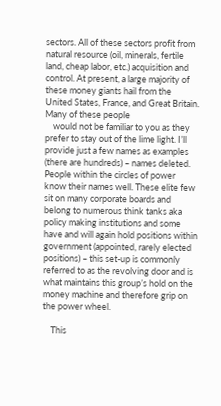sectors. All of these sectors profit from natural resource (oil, minerals, fertile land, cheap labor, etc.) acquisition and control. At present, a large majority of these money giants hail from the United States, France, and Great Britain. Many of these people
    would not be familiar to you as they prefer to stay out of the lime light. I’ll provide just a few names as examples (there are hundreds) – names deleted. People within the circles of power know their names well. These elite few sit on many corporate boards and belong to numerous think tanks aka policy making institutions and some have and will again hold positions within government (appointed, rarely elected positions) – this set-up is commonly referred to as the revolving door and is what maintains this group’s hold on the money machine and therefore grip on the power wheel.

    This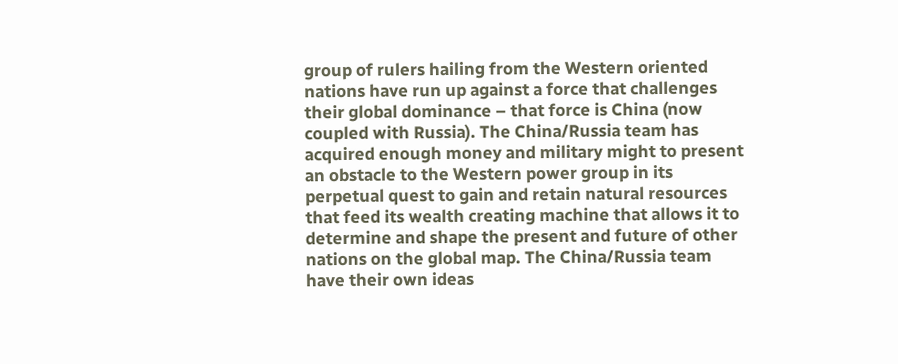group of rulers hailing from the Western oriented nations have run up against a force that challenges their global dominance – that force is China (now coupled with Russia). The China/Russia team has acquired enough money and military might to present an obstacle to the Western power group in its perpetual quest to gain and retain natural resources that feed its wealth creating machine that allows it to determine and shape the present and future of other nations on the global map. The China/Russia team have their own ideas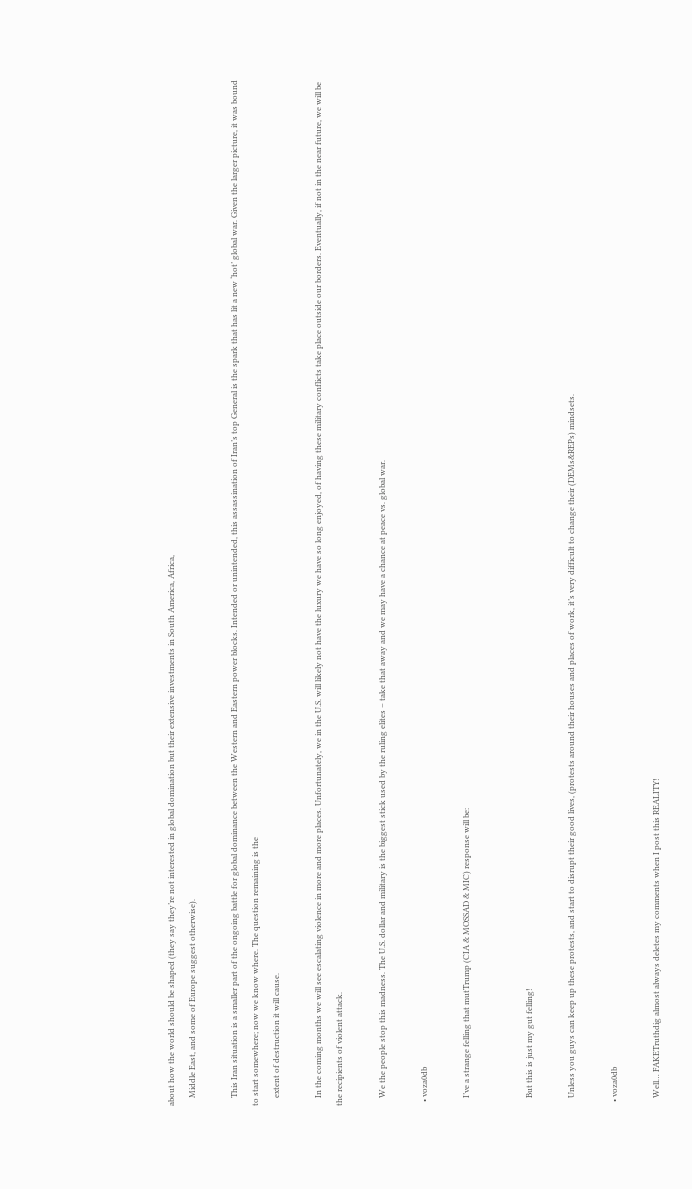about how the world should be shaped (they say they’re not interested in global domination but their extensive investments in South America, Africa,
    Middle East, and some of Europe suggest otherwise).

    This Iran situation is a smaller part of the ongoing battle for global dominance between the Western and Eastern power blocks. Intended or unintended, this assassination of Iran’s top General is the spark that has lit a new ‘hot’ global war. Given the larger picture, it was bound to start somewhere; now we know where. The question remaining is the
    extent of destruction it will cause.

    In the coming months we will see escalating violence in more and more places. Unfortunately, we in the U.S. will likely not have the luxury we have so long enjoyed, of having these military conflicts take place outside our borders. Eventually, if not in the near future, we will be the recipients of violent attack.

    We the people stop this madness. The U.S. dollar and military is the biggest stick used by the ruling elites – take that away and we may have a chance at peace vs. global war.

  • voza0db

    I’ve a strange felling that mutTrump (CIA & MOSSAD & MIC) response will be:


    But this is just my gut felling!

    Unless you guys can keep up these protests, and start to disrupt their good lives, (protests around their houses and places of work, it’s very difficult to change their (DEMs&REPs) mindsets.

  • voza0db

    Well… FAKETruthdig almost always deletes my comments when I post this REALITY!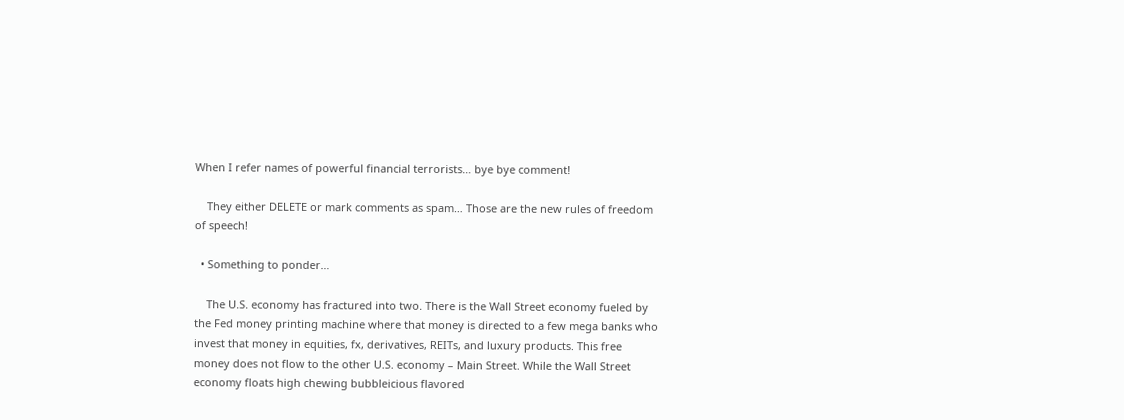When I refer names of powerful financial terrorists… bye bye comment!

    They either DELETE or mark comments as spam… Those are the new rules of freedom of speech!

  • Something to ponder…

    The U.S. economy has fractured into two. There is the Wall Street economy fueled by the Fed money printing machine where that money is directed to a few mega banks who invest that money in equities, fx, derivatives, REITs, and luxury products. This free money does not flow to the other U.S. economy – Main Street. While the Wall Street economy floats high chewing bubbleicious flavored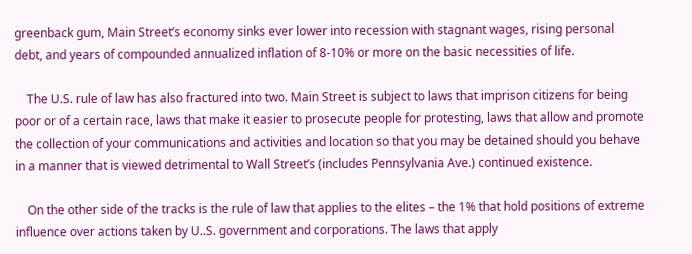greenback gum, Main Street’s economy sinks ever lower into recession with stagnant wages, rising personal debt, and years of compounded annualized inflation of 8-10% or more on the basic necessities of life.

    The U.S. rule of law has also fractured into two. Main Street is subject to laws that imprison citizens for being poor or of a certain race, laws that make it easier to prosecute people for protesting, laws that allow and promote the collection of your communications and activities and location so that you may be detained should you behave in a manner that is viewed detrimental to Wall Street’s (includes Pennsylvania Ave.) continued existence.

    On the other side of the tracks is the rule of law that applies to the elites – the 1% that hold positions of extreme influence over actions taken by U..S. government and corporations. The laws that apply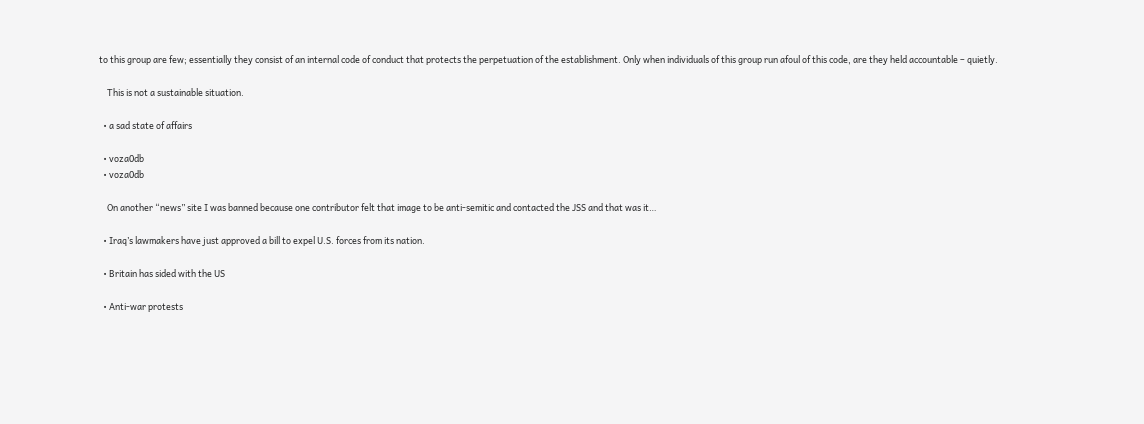to this group are few; essentially they consist of an internal code of conduct that protects the perpetuation of the establishment. Only when individuals of this group run afoul of this code, are they held accountable – quietly.

    This is not a sustainable situation.

  • a sad state of affairs

  • voza0db
  • voza0db

    On another “news” site I was banned because one contributor felt that image to be anti-semitic and contacted the JSS and that was it…

  • Iraq’s lawmakers have just approved a bill to expel U.S. forces from its nation.

  • Britain has sided with the US

  • Anti-war protests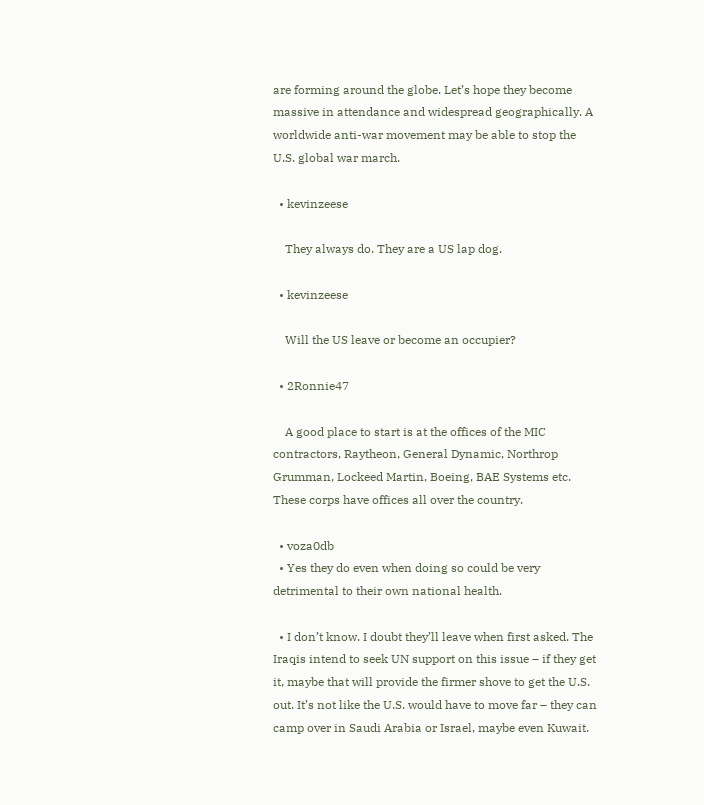are forming around the globe. Let’s hope they become massive in attendance and widespread geographically. A worldwide anti-war movement may be able to stop the U.S. global war march.

  • kevinzeese

    They always do. They are a US lap dog.

  • kevinzeese

    Will the US leave or become an occupier?

  • 2Ronnie47

    A good place to start is at the offices of the MIC contractors, Raytheon, General Dynamic, Northrop Grumman, Lockeed Martin, Boeing, BAE Systems etc. These corps have offices all over the country.

  • voza0db
  • Yes they do even when doing so could be very detrimental to their own national health.

  • I don’t know. I doubt they’ll leave when first asked. The Iraqis intend to seek UN support on this issue – if they get it, maybe that will provide the firmer shove to get the U.S. out. It’s not like the U.S. would have to move far – they can camp over in Saudi Arabia or Israel, maybe even Kuwait.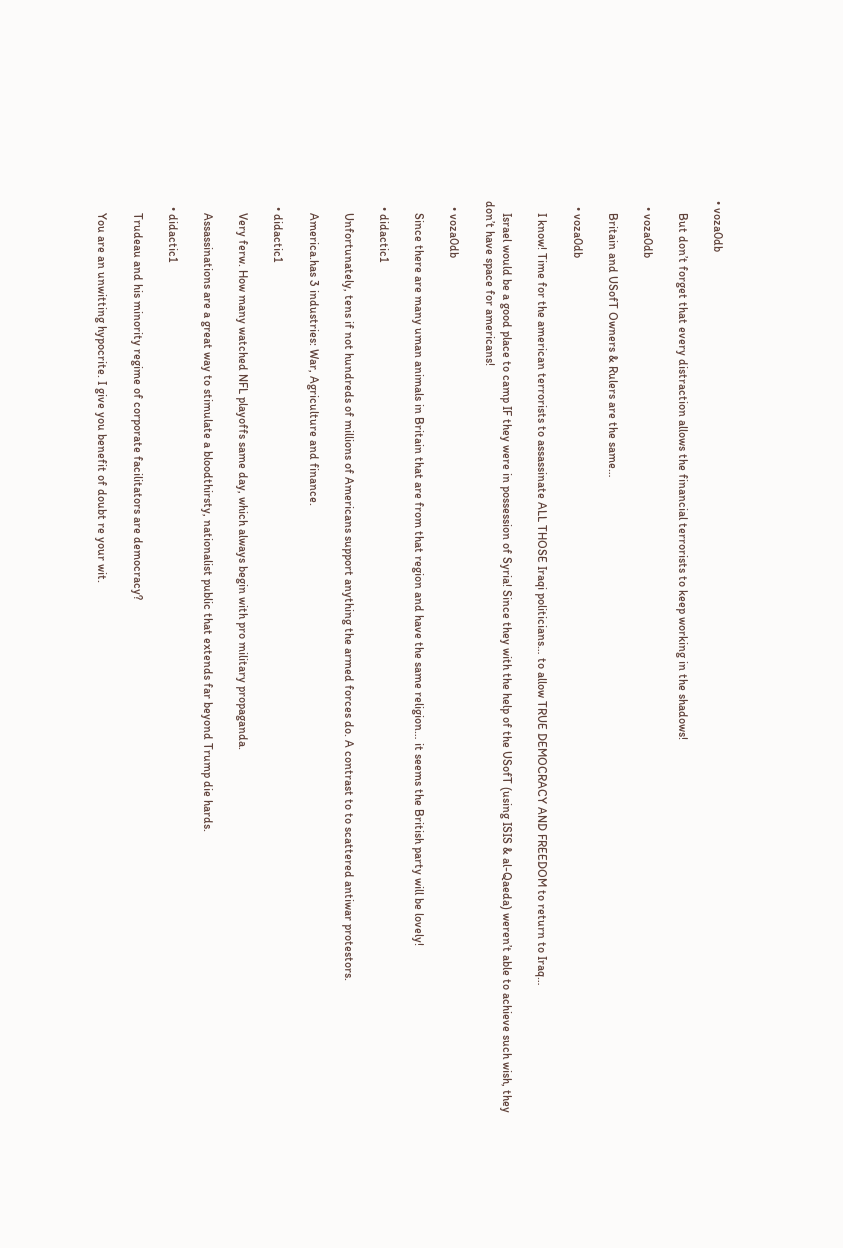• voza0db

    But don’t forget that every distraction allows the financial terrorists to keep working in the shadows!

  • voza0db

    Britain and USofT Owners & Rulers are the same…

  • voza0db

    I know! Time for the american terrorists to assassinate ALL THOSE Iraqi politicians… to allow TRUE DEMOCRACY AND FREEDOM to return to Iraq…

    Israel would be a good place to camp IF they were in possession of Syria! Since they with the help of the USofT (using ISIS & al-Qaeda) weren’t able to achieve such wish, they don’t have space for americans!

  • voza0db

    Since there are many uman animals in Britain that are from that region and have the same religion… it seems the British party will be lovely!

  • didactic1

    Unfortunately, tens if not hundreds of millions of Americans support anything the armed forces do. A contrast to to scattered antiwar protestors.

    America.has 3 industries: War, Agriculture and finance.

  • didactic1

    Very ferw. How many watched NFL playoffs same day, which always begin with pro military propaganda.

    Assassinations are a great way to stimulate a bloodthirsty, nationalist public that extends far beyond Trump die hards.

  • didactic1

    Trudeau and his minority regime of corporate facilitators are democracy?

    You are an unwitting hypocrite. I give you benefit of doubt re your wit.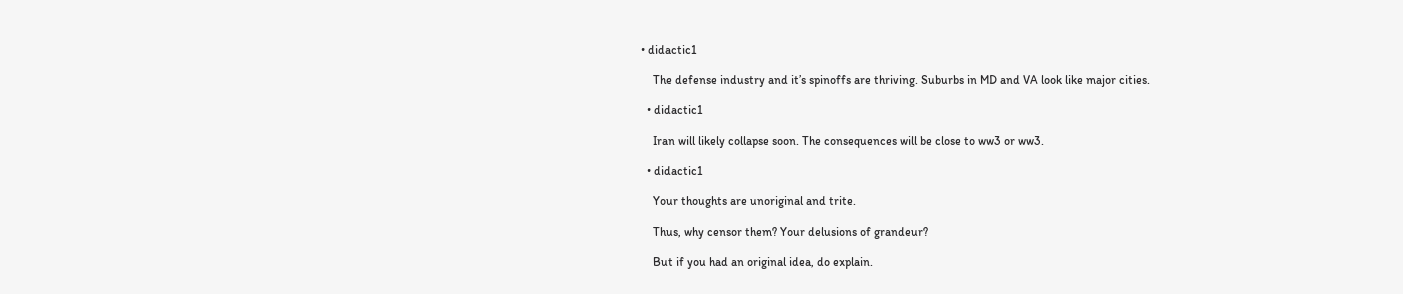• didactic1

    The defense industry and it’s spinoffs are thriving. Suburbs in MD and VA look like major cities.

  • didactic1

    Iran will likely collapse soon. The consequences will be close to ww3 or ww3.

  • didactic1

    Your thoughts are unoriginal and trite.

    Thus, why censor them? Your delusions of grandeur?

    But if you had an original idea, do explain.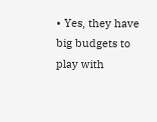• Yes, they have big budgets to play with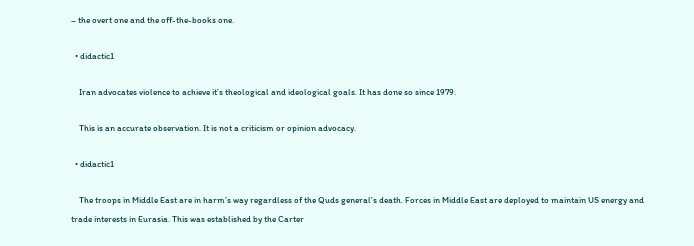– the overt one and the off-the-books one.

  • didactic1

    Iran advocates violence to achieve it’s theological and ideological goals. It has done so since 1979.

    This is an accurate observation. It is not a criticism or opinion advocacy.

  • didactic1

    The troops in Middle East are in harm’s way regardless of the Quds general’s death. Forces in Middle East are deployed to maintain US energy and trade interests in Eurasia. This was established by the Carter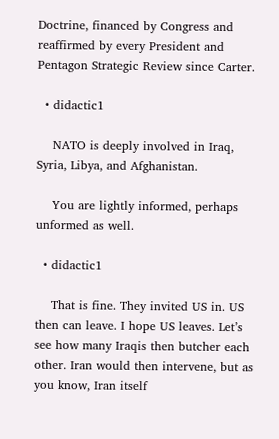Doctrine, financed by Congress and reaffirmed by every President and Pentagon Strategic Review since Carter.

  • didactic1

    NATO is deeply involved in Iraq, Syria, Libya, and Afghanistan.

    You are lightly informed, perhaps unformed as well.

  • didactic1

    That is fine. They invited US in. US then can leave. I hope US leaves. Let’s see how many Iraqis then butcher each other. Iran would then intervene, but as you know, Iran itself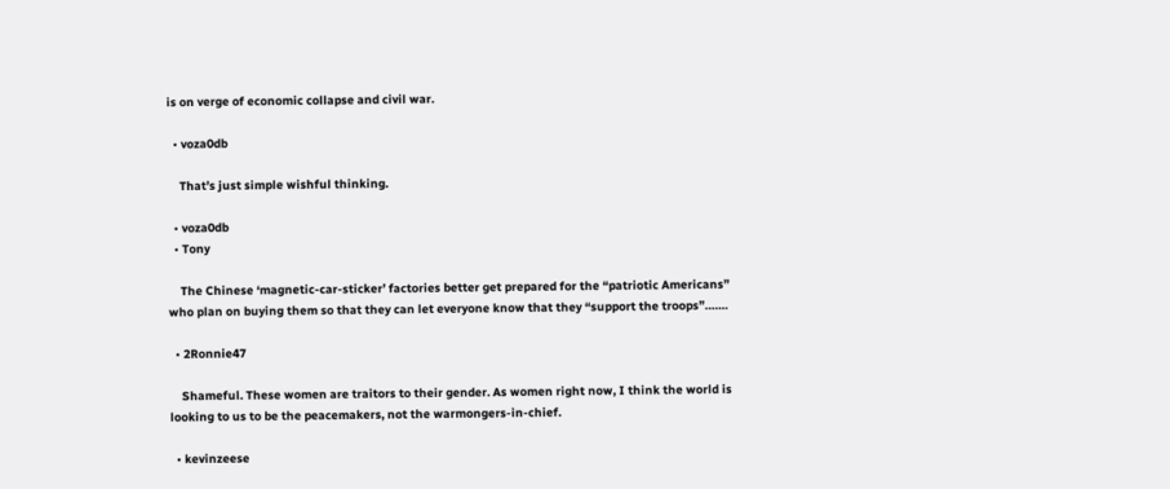is on verge of economic collapse and civil war.

  • voza0db

    That’s just simple wishful thinking.

  • voza0db
  • Tony

    The Chinese ‘magnetic-car-sticker’ factories better get prepared for the “patriotic Americans” who plan on buying them so that they can let everyone know that they “support the troops”…….

  • 2Ronnie47

    Shameful. These women are traitors to their gender. As women right now, I think the world is looking to us to be the peacemakers, not the warmongers-in-chief.

  • kevinzeese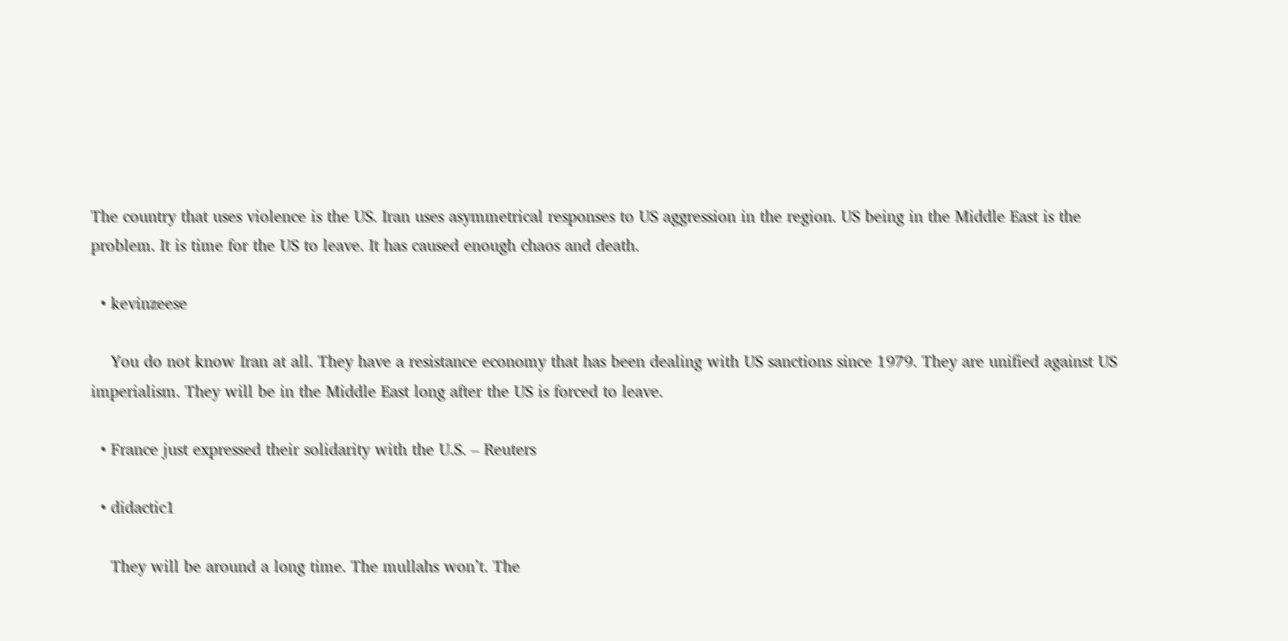The country that uses violence is the US. Iran uses asymmetrical responses to US aggression in the region. US being in the Middle East is the problem. It is time for the US to leave. It has caused enough chaos and death.

  • kevinzeese

    You do not know Iran at all. They have a resistance economy that has been dealing with US sanctions since 1979. They are unified against US imperialism. They will be in the Middle East long after the US is forced to leave.

  • France just expressed their solidarity with the U.S. – Reuters

  • didactic1

    They will be around a long time. The mullahs won’t. The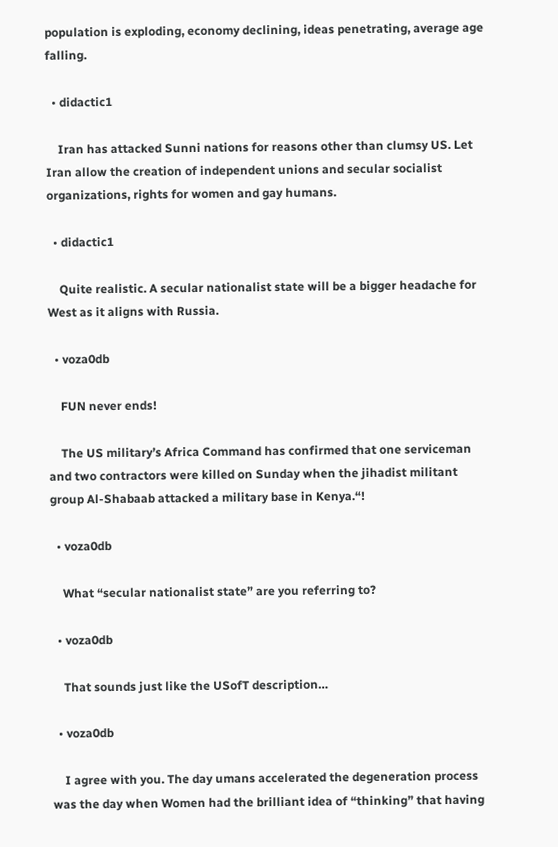population is exploding, economy declining, ideas penetrating, average age falling.

  • didactic1

    Iran has attacked Sunni nations for reasons other than clumsy US. Let Iran allow the creation of independent unions and secular socialist organizations, rights for women and gay humans.

  • didactic1

    Quite realistic. A secular nationalist state will be a bigger headache for West as it aligns with Russia.

  • voza0db

    FUN never ends!

    The US military’s Africa Command has confirmed that one serviceman and two contractors were killed on Sunday when the jihadist militant group Al-Shabaab attacked a military base in Kenya.“!

  • voza0db

    What “secular nationalist state” are you referring to?

  • voza0db

    That sounds just like the USofT description…

  • voza0db

    I agree with you. The day umans accelerated the degeneration process was the day when Women had the brilliant idea of “thinking” that having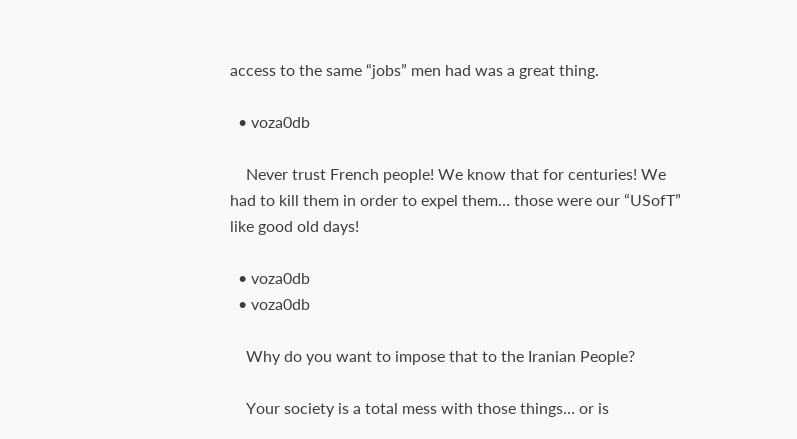access to the same “jobs” men had was a great thing.

  • voza0db

    Never trust French people! We know that for centuries! We had to kill them in order to expel them… those were our “USofT” like good old days!

  • voza0db
  • voza0db

    Why do you want to impose that to the Iranian People?

    Your society is a total mess with those things… or is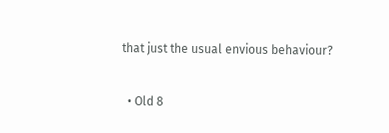that just the usual envious behaviour?

  • Old 8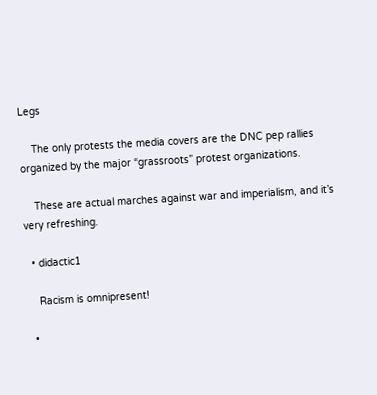Legs

    The only protests the media covers are the DNC pep rallies organized by the major “grassroots” protest organizations.

    These are actual marches against war and imperialism, and it’s very refreshing.

  • didactic1

    Racism is omnipresent!

  •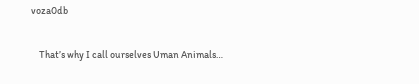voza0db

    That’s why I call ourselves Uman Animals…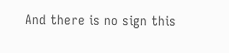And there is no sign this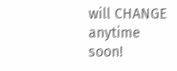will CHANGE anytime soon!